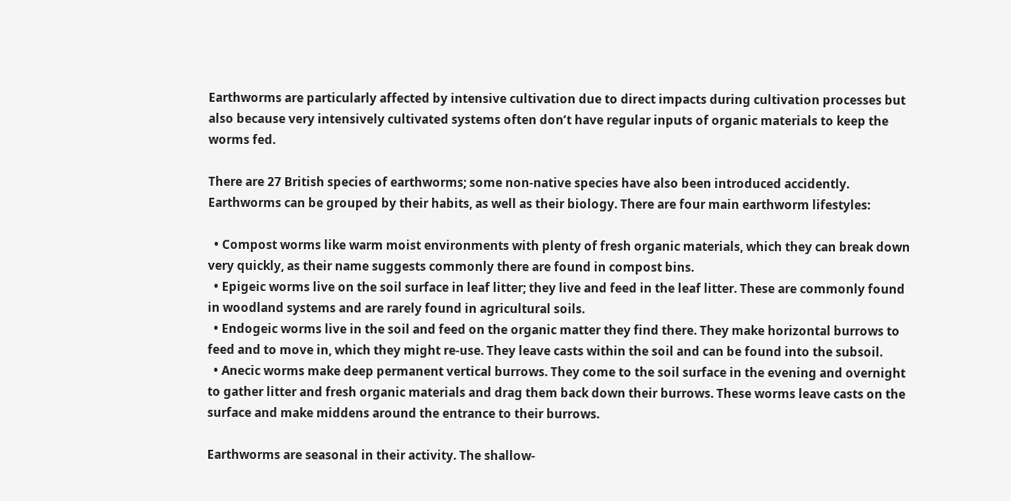Earthworms are particularly affected by intensive cultivation due to direct impacts during cultivation processes but also because very intensively cultivated systems often don’t have regular inputs of organic materials to keep the worms fed.

There are 27 British species of earthworms; some non-native species have also been introduced accidently. Earthworms can be grouped by their habits, as well as their biology. There are four main earthworm lifestyles:

  • Compost worms like warm moist environments with plenty of fresh organic materials, which they can break down very quickly, as their name suggests commonly there are found in compost bins.
  • Epigeic worms live on the soil surface in leaf litter; they live and feed in the leaf litter. These are commonly found in woodland systems and are rarely found in agricultural soils.
  • Endogeic worms live in the soil and feed on the organic matter they find there. They make horizontal burrows to feed and to move in, which they might re-use. They leave casts within the soil and can be found into the subsoil.
  • Anecic worms make deep permanent vertical burrows. They come to the soil surface in the evening and overnight to gather litter and fresh organic materials and drag them back down their burrows. These worms leave casts on the surface and make middens around the entrance to their burrows.

Earthworms are seasonal in their activity. The shallow-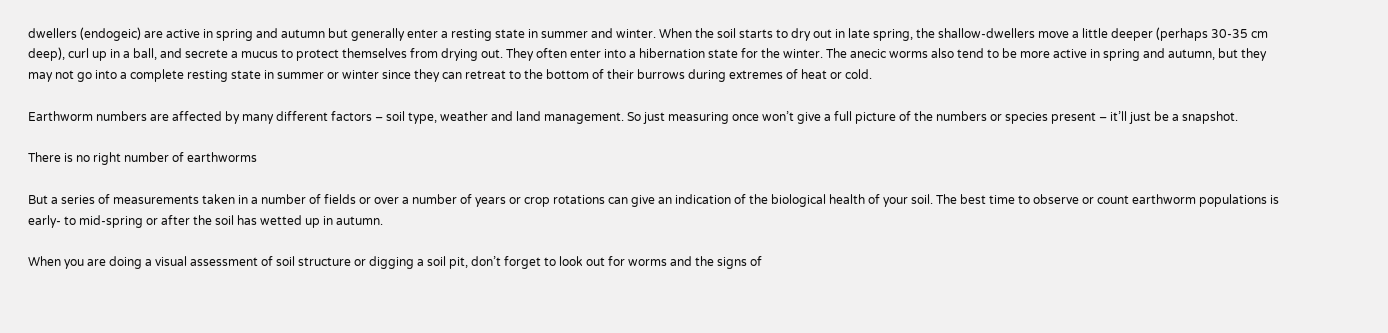dwellers (endogeic) are active in spring and autumn but generally enter a resting state in summer and winter. When the soil starts to dry out in late spring, the shallow-dwellers move a little deeper (perhaps 30-35 cm deep), curl up in a ball, and secrete a mucus to protect themselves from drying out. They often enter into a hibernation state for the winter. The anecic worms also tend to be more active in spring and autumn, but they may not go into a complete resting state in summer or winter since they can retreat to the bottom of their burrows during extremes of heat or cold.

Earthworm numbers are affected by many different factors – soil type, weather and land management. So just measuring once won’t give a full picture of the numbers or species present – it’ll just be a snapshot.

There is no right number of earthworms

But a series of measurements taken in a number of fields or over a number of years or crop rotations can give an indication of the biological health of your soil. The best time to observe or count earthworm populations is early- to mid-spring or after the soil has wetted up in autumn.

When you are doing a visual assessment of soil structure or digging a soil pit, don’t forget to look out for worms and the signs of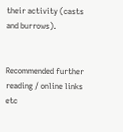their activity (casts and burrows).


Recommended further reading / online links etc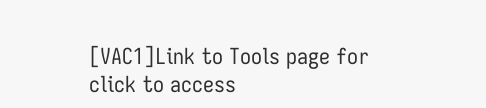[VAC1]Link to Tools page for click to access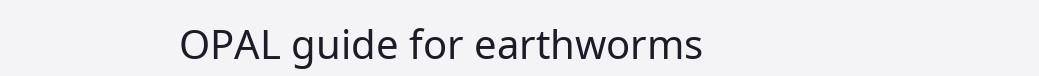OPAL guide for earthworms